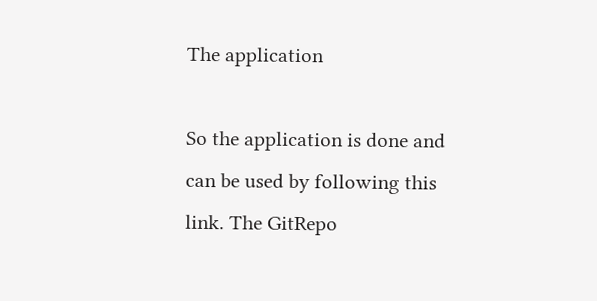The application

So the application is done and can be used by following this link. The GitRepo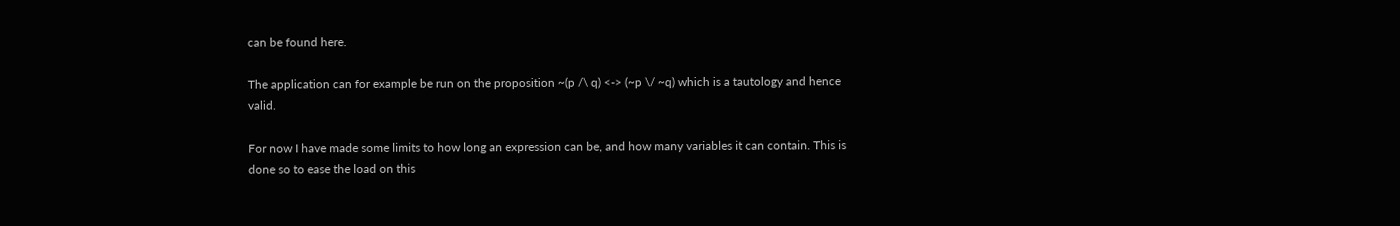can be found here.

The application can for example be run on the proposition ~(p /\ q) <-> (~p \/ ~q) which is a tautology and hence valid.

For now I have made some limits to how long an expression can be, and how many variables it can contain. This is done so to ease the load on this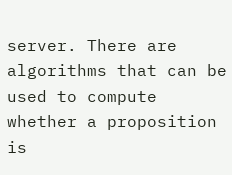server. There are algorithms that can be used to compute whether a proposition is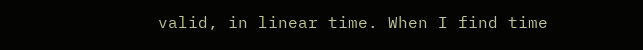valid, in linear time. When I find time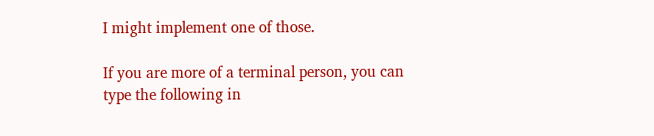I might implement one of those.

If you are more of a terminal person, you can type the following in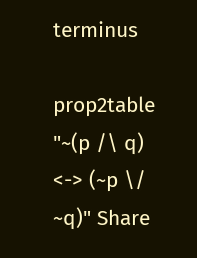terminus

prop2table "~(p /\ q) <-> (~p \/ ~q)" Share